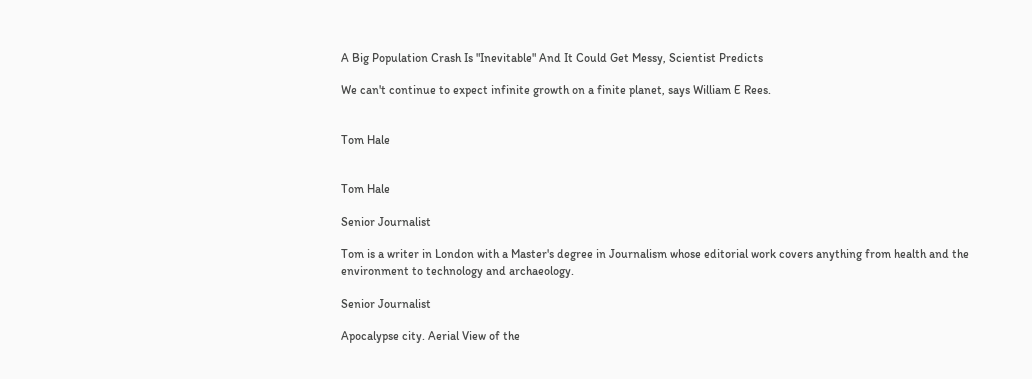A Big Population Crash Is "Inevitable" And It Could Get Messy, Scientist Predicts

We can't continue to expect infinite growth on a finite planet, says William E Rees.


Tom Hale


Tom Hale

Senior Journalist

Tom is a writer in London with a Master's degree in Journalism whose editorial work covers anything from health and the environment to technology and archaeology.

Senior Journalist

Apocalypse city. Aerial View of the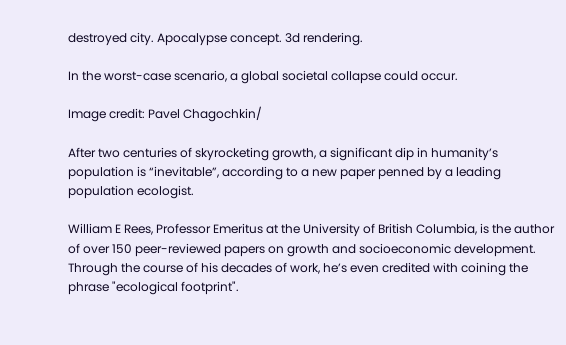destroyed city. Apocalypse concept. 3d rendering.

In the worst-case scenario, a global societal collapse could occur.

Image credit: Pavel Chagochkin/

After two centuries of skyrocketing growth, a significant dip in humanity’s population is “inevitable”, according to a new paper penned by a leading population ecologist.

William E Rees, Professor Emeritus at the University of British Columbia, is the author of over 150 peer-reviewed papers on growth and socioeconomic development. Through the course of his decades of work, he’s even credited with coining the phrase "ecological footprint".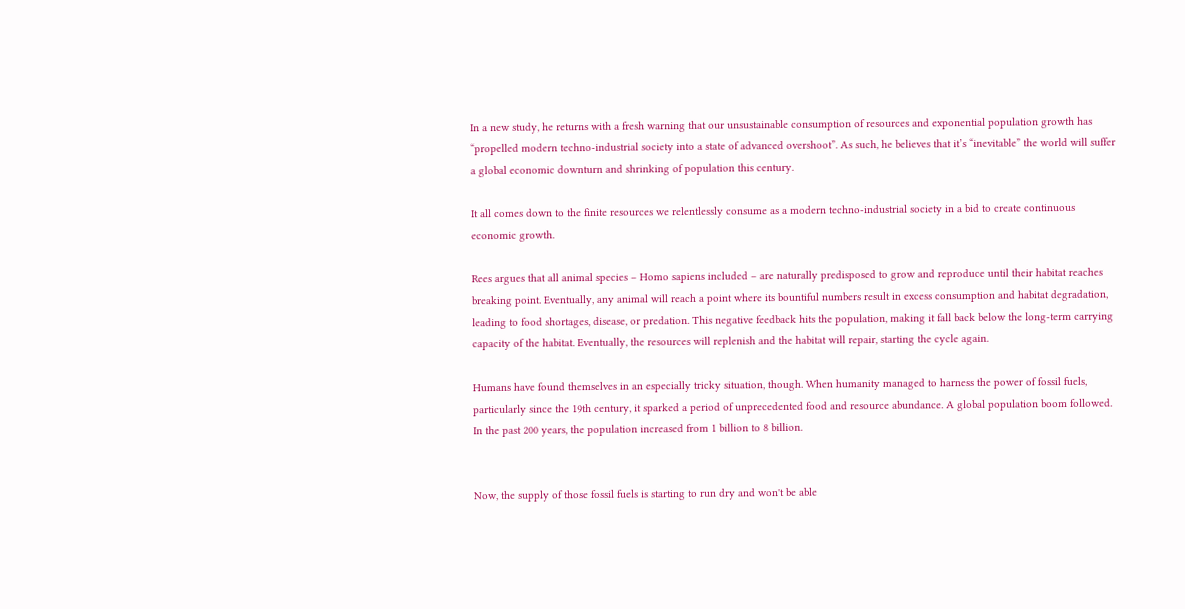In a new study, he returns with a fresh warning that our unsustainable consumption of resources and exponential population growth has “propelled modern techno-industrial society into a state of advanced overshoot”. As such, he believes that it’s “inevitable” the world will suffer a global economic downturn and shrinking of population this century.

It all comes down to the finite resources we relentlessly consume as a modern techno-industrial society in a bid to create continuous economic growth.

Rees argues that all animal species – Homo sapiens included – are naturally predisposed to grow and reproduce until their habitat reaches breaking point. Eventually, any animal will reach a point where its bountiful numbers result in excess consumption and habitat degradation, leading to food shortages, disease, or predation. This negative feedback hits the population, making it fall back below the long-term carrying capacity of the habitat. Eventually, the resources will replenish and the habitat will repair, starting the cycle again.

Humans have found themselves in an especially tricky situation, though. When humanity managed to harness the power of fossil fuels, particularly since the 19th century, it sparked a period of unprecedented food and resource abundance. A global population boom followed. In the past 200 years, the population increased from 1 billion to 8 billion.


Now, the supply of those fossil fuels is starting to run dry and won't be able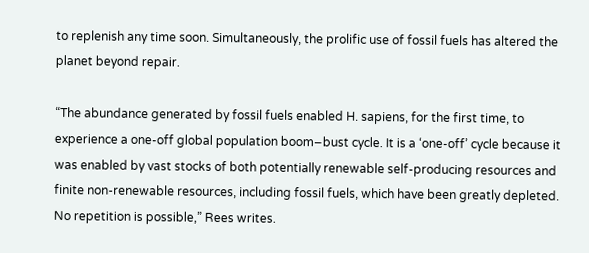to replenish any time soon. Simultaneously, the prolific use of fossil fuels has altered the planet beyond repair.

“The abundance generated by fossil fuels enabled H. sapiens, for the first time, to experience a one-off global population boom−bust cycle. It is a ‘one-off’ cycle because it was enabled by vast stocks of both potentially renewable self-producing resources and finite non-renewable resources, including fossil fuels, which have been greatly depleted. No repetition is possible,” Rees writes.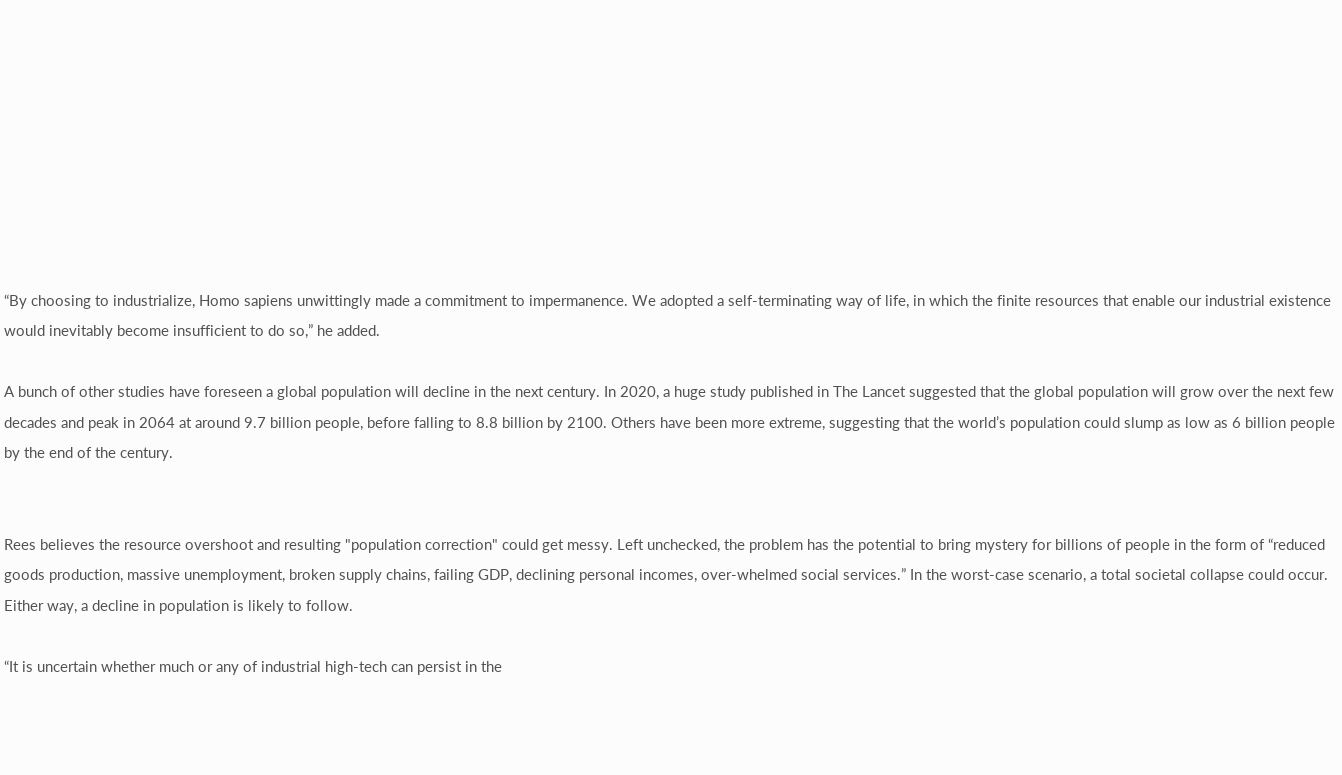“By choosing to industrialize, Homo sapiens unwittingly made a commitment to impermanence. We adopted a self-terminating way of life, in which the finite resources that enable our industrial existence would inevitably become insufficient to do so,” he added.

A bunch of other studies have foreseen a global population will decline in the next century. In 2020, a huge study published in The Lancet suggested that the global population will grow over the next few decades and peak in 2064 at around 9.7 billion people, before falling to 8.8 billion by 2100. Others have been more extreme, suggesting that the world’s population could slump as low as 6 billion people by the end of the century.


Rees believes the resource overshoot and resulting "population correction" could get messy. Left unchecked, the problem has the potential to bring mystery for billions of people in the form of “reduced goods production, massive unemployment, broken supply chains, failing GDP, declining personal incomes, over-whelmed social services.” In the worst-case scenario, a total societal collapse could occur. Either way, a decline in population is likely to follow.

“It is uncertain whether much or any of industrial high-tech can persist in the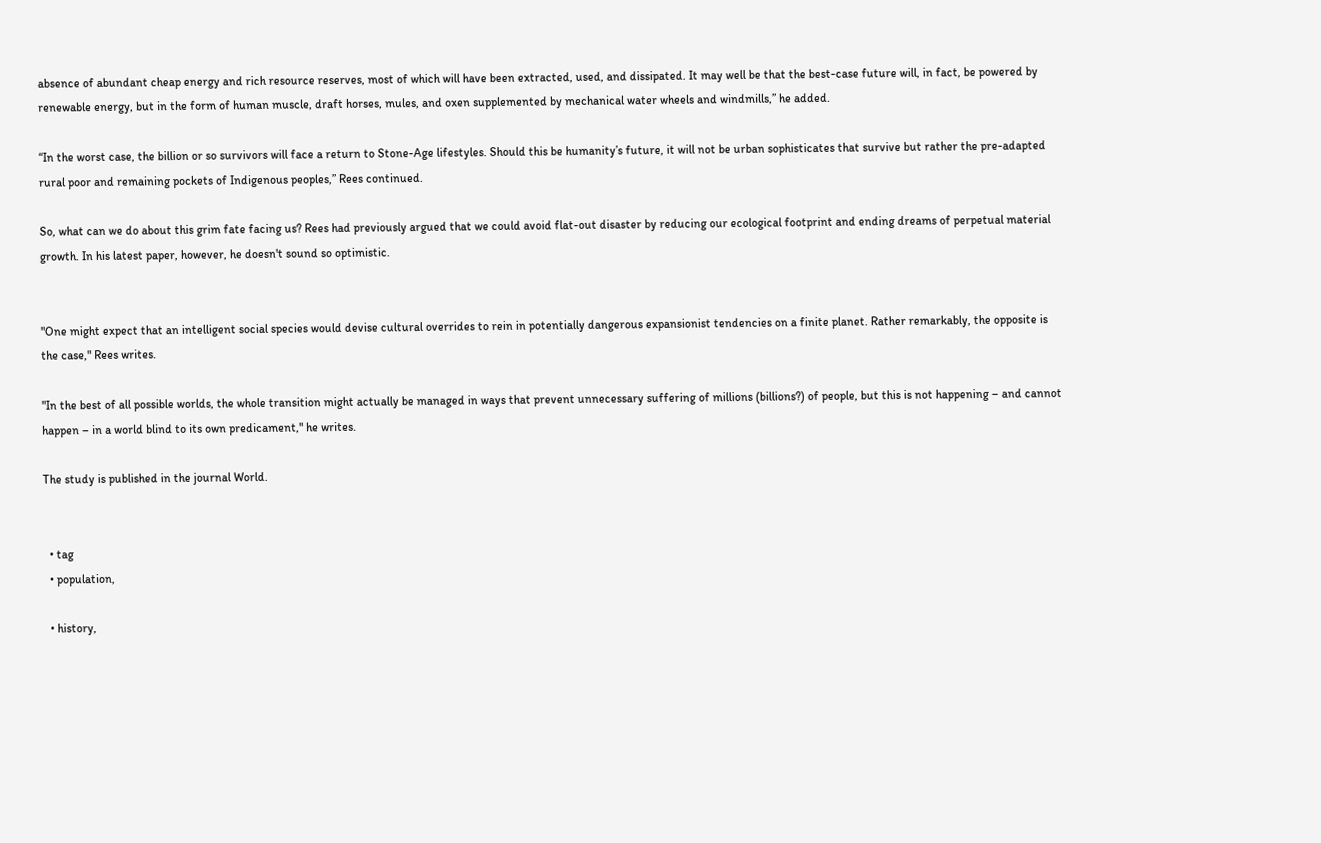absence of abundant cheap energy and rich resource reserves, most of which will have been extracted, used, and dissipated. It may well be that the best-case future will, in fact, be powered by renewable energy, but in the form of human muscle, draft horses, mules, and oxen supplemented by mechanical water wheels and windmills,” he added.

“In the worst case, the billion or so survivors will face a return to Stone-Age lifestyles. Should this be humanity’s future, it will not be urban sophisticates that survive but rather the pre-adapted rural poor and remaining pockets of Indigenous peoples,” Rees continued.

So, what can we do about this grim fate facing us? Rees had previously argued that we could avoid flat-out disaster by reducing our ecological footprint and ending dreams of perpetual material growth. In his latest paper, however, he doesn't sound so optimistic.


"One might expect that an intelligent social species would devise cultural overrides to rein in potentially dangerous expansionist tendencies on a finite planet. Rather remarkably, the opposite is the case," Rees writes.

"In the best of all possible worlds, the whole transition might actually be managed in ways that prevent unnecessary suffering of millions (billions?) of people, but this is not happening – and cannot happen – in a world blind to its own predicament," he writes.

The study is published in the journal World.


  • tag
  • population,

  • history,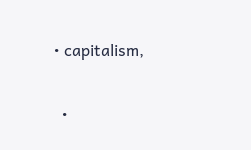• capitalism,

  •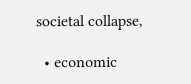societal collapse,

  • economic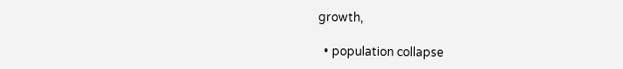growth,

  • population collapse